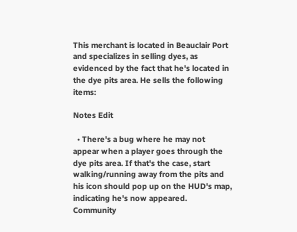This merchant is located in Beauclair Port and specializes in selling dyes, as evidenced by the fact that he's located in the dye pits area. He sells the following items:

Notes Edit

  • There's a bug where he may not appear when a player goes through the dye pits area. If that's the case, start walking/running away from the pits and his icon should pop up on the HUD's map, indicating he's now appeared.
Community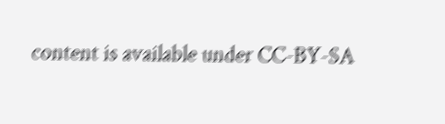content is available under CC-BY-SA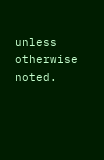unless otherwise noted.